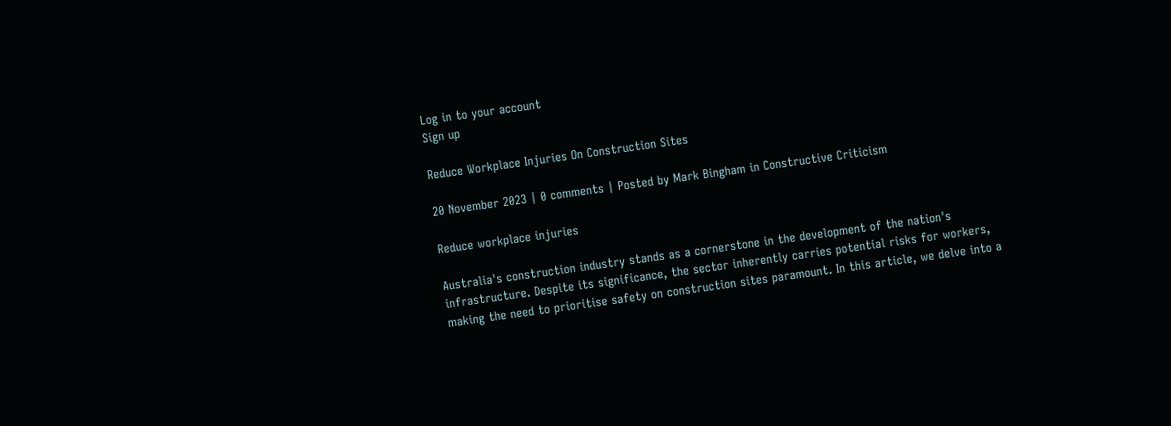Log in to your account
Sign up

Reduce Workplace Injuries On Construction Sites

20 November 2023 | 0 comments | Posted by Mark Bingham in Constructive Criticism

Reduce workplace injuries

Australia's construction industry stands as a cornerstone in the development of the nation's infrastructure. Despite its significance, the sector inherently carries potential risks for workers, making the need to prioritise safety on construction sites paramount. In this article, we delve into a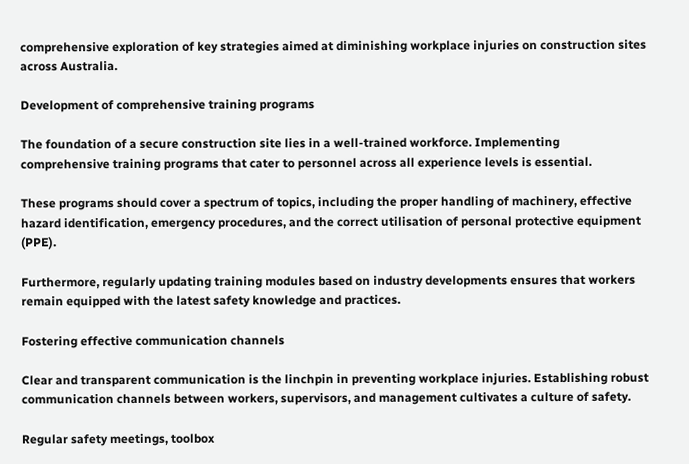comprehensive exploration of key strategies aimed at diminishing workplace injuries on construction sites across Australia.

Development of comprehensive training programs

The foundation of a secure construction site lies in a well-trained workforce. Implementing comprehensive training programs that cater to personnel across all experience levels is essential.

These programs should cover a spectrum of topics, including the proper handling of machinery, effective hazard identification, emergency procedures, and the correct utilisation of personal protective equipment (PPE).

Furthermore, regularly updating training modules based on industry developments ensures that workers remain equipped with the latest safety knowledge and practices.

Fostering effective communication channels

Clear and transparent communication is the linchpin in preventing workplace injuries. Establishing robust communication channels between workers, supervisors, and management cultivates a culture of safety.

Regular safety meetings, toolbox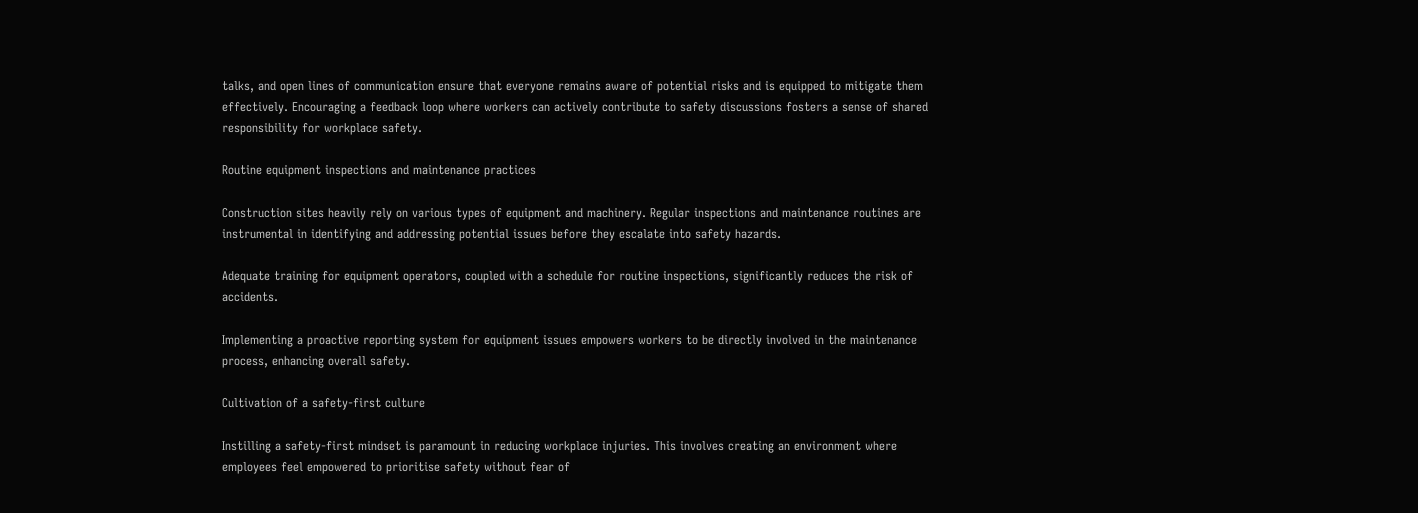talks, and open lines of communication ensure that everyone remains aware of potential risks and is equipped to mitigate them effectively. Encouraging a feedback loop where workers can actively contribute to safety discussions fosters a sense of shared responsibility for workplace safety.

Routine equipment inspections and maintenance practices

Construction sites heavily rely on various types of equipment and machinery. Regular inspections and maintenance routines are instrumental in identifying and addressing potential issues before they escalate into safety hazards.

Adequate training for equipment operators, coupled with a schedule for routine inspections, significantly reduces the risk of accidents.

Implementing a proactive reporting system for equipment issues empowers workers to be directly involved in the maintenance process, enhancing overall safety.

Cultivation of a safety-first culture

Instilling a safety-first mindset is paramount in reducing workplace injuries. This involves creating an environment where employees feel empowered to prioritise safety without fear of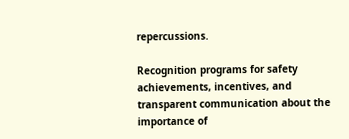repercussions.

Recognition programs for safety achievements, incentives, and transparent communication about the importance of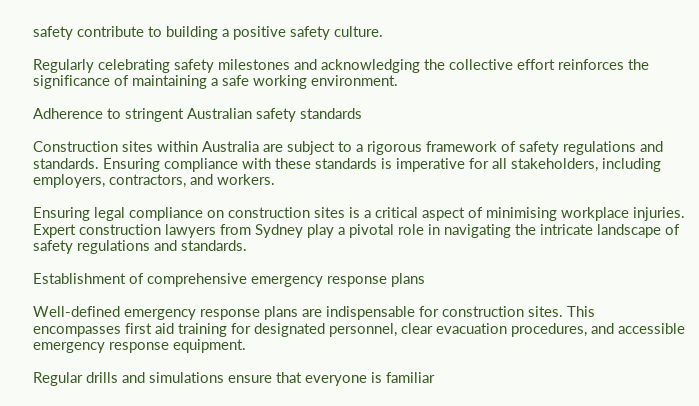safety contribute to building a positive safety culture.

Regularly celebrating safety milestones and acknowledging the collective effort reinforces the significance of maintaining a safe working environment.

Adherence to stringent Australian safety standards

Construction sites within Australia are subject to a rigorous framework of safety regulations and standards. Ensuring compliance with these standards is imperative for all stakeholders, including employers, contractors, and workers.

Ensuring legal compliance on construction sites is a critical aspect of minimising workplace injuries. Expert construction lawyers from Sydney play a pivotal role in navigating the intricate landscape of safety regulations and standards.

Establishment of comprehensive emergency response plans

Well-defined emergency response plans are indispensable for construction sites. This encompasses first aid training for designated personnel, clear evacuation procedures, and accessible emergency response equipment.

Regular drills and simulations ensure that everyone is familiar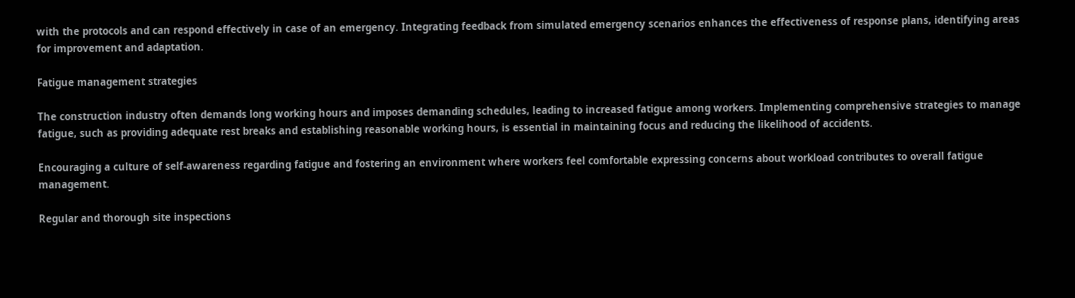with the protocols and can respond effectively in case of an emergency. Integrating feedback from simulated emergency scenarios enhances the effectiveness of response plans, identifying areas for improvement and adaptation.

Fatigue management strategies

The construction industry often demands long working hours and imposes demanding schedules, leading to increased fatigue among workers. Implementing comprehensive strategies to manage fatigue, such as providing adequate rest breaks and establishing reasonable working hours, is essential in maintaining focus and reducing the likelihood of accidents.

Encouraging a culture of self-awareness regarding fatigue and fostering an environment where workers feel comfortable expressing concerns about workload contributes to overall fatigue management.

Regular and thorough site inspections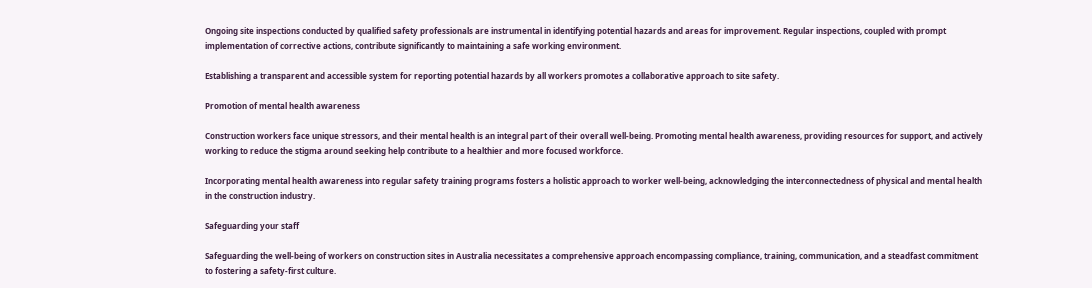Ongoing site inspections conducted by qualified safety professionals are instrumental in identifying potential hazards and areas for improvement. Regular inspections, coupled with prompt implementation of corrective actions, contribute significantly to maintaining a safe working environment.

Establishing a transparent and accessible system for reporting potential hazards by all workers promotes a collaborative approach to site safety.

Promotion of mental health awareness

Construction workers face unique stressors, and their mental health is an integral part of their overall well-being. Promoting mental health awareness, providing resources for support, and actively working to reduce the stigma around seeking help contribute to a healthier and more focused workforce.

Incorporating mental health awareness into regular safety training programs fosters a holistic approach to worker well-being, acknowledging the interconnectedness of physical and mental health in the construction industry.

Safeguarding your staff

Safeguarding the well-being of workers on construction sites in Australia necessitates a comprehensive approach encompassing compliance, training, communication, and a steadfast commitment to fostering a safety-first culture.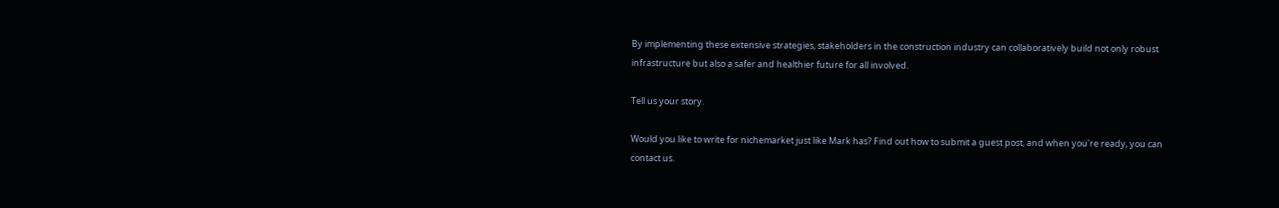By implementing these extensive strategies, stakeholders in the construction industry can collaboratively build not only robust infrastructure but also a safer and healthier future for all involved.

Tell us your story.

Would you like to write for nichemarket just like Mark has? Find out how to submit a guest post, and when you're ready, you can contact us.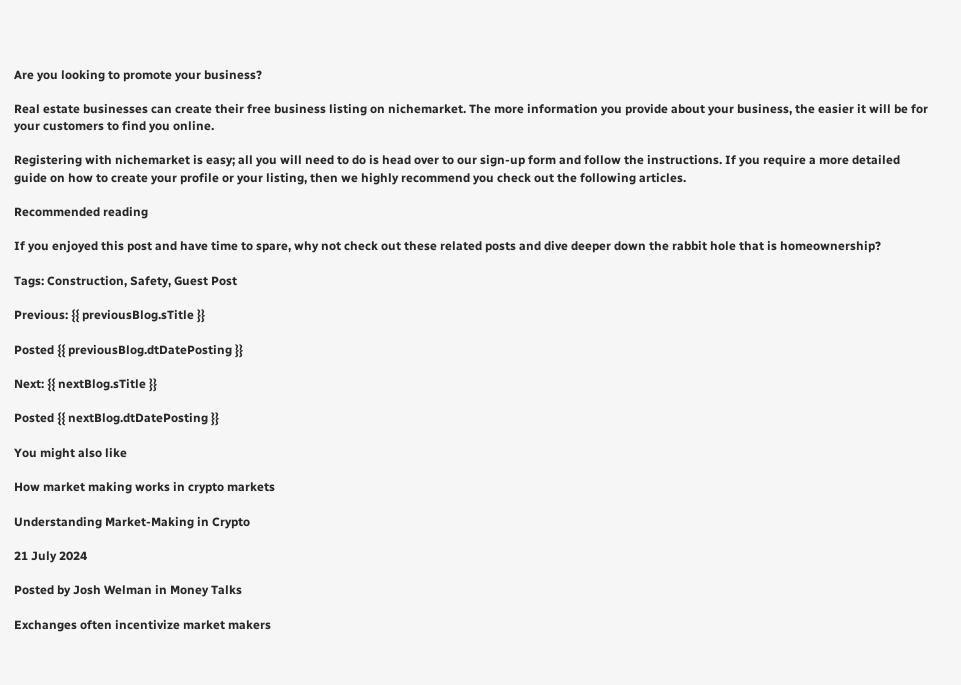Are you looking to promote your business?

Real estate businesses can create their free business listing on nichemarket. The more information you provide about your business, the easier it will be for your customers to find you online.

Registering with nichemarket is easy; all you will need to do is head over to our sign-up form and follow the instructions. If you require a more detailed guide on how to create your profile or your listing, then we highly recommend you check out the following articles.

Recommended reading

If you enjoyed this post and have time to spare, why not check out these related posts and dive deeper down the rabbit hole that is homeownership?

Tags: Construction, Safety, Guest Post

Previous: {{ previousBlog.sTitle }}

Posted {{ previousBlog.dtDatePosting }}

Next: {{ nextBlog.sTitle }}

Posted {{ nextBlog.dtDatePosting }}

You might also like

How market making works in crypto markets

Understanding Market-Making in Crypto

21 July 2024

Posted by Josh Welman in Money Talks

Exchanges often incentivize market makers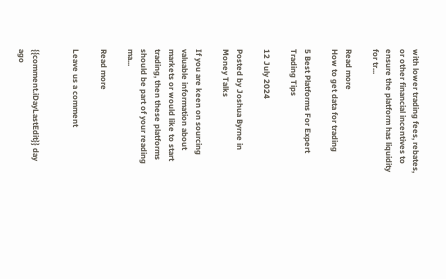with lower trading fees, rebates, or other financial incentives to ensure the platform has liquidity for tr...

Read more
How to get data for trading

5 Best Platforms For Expert Trading Tips

12 July 2024

Posted by Joshua Byrne in Money Talks

If you are keen on sourcing valuable information about markets or would like to start trading, then these platforms should be part of your reading ma...

Read more

Leave us a comment


{{comment.iDayLastEdit}} day ago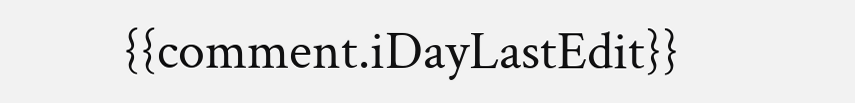{{comment.iDayLastEdit}}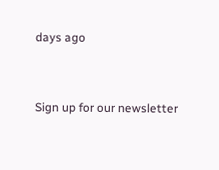days ago


Sign up for our newsletter